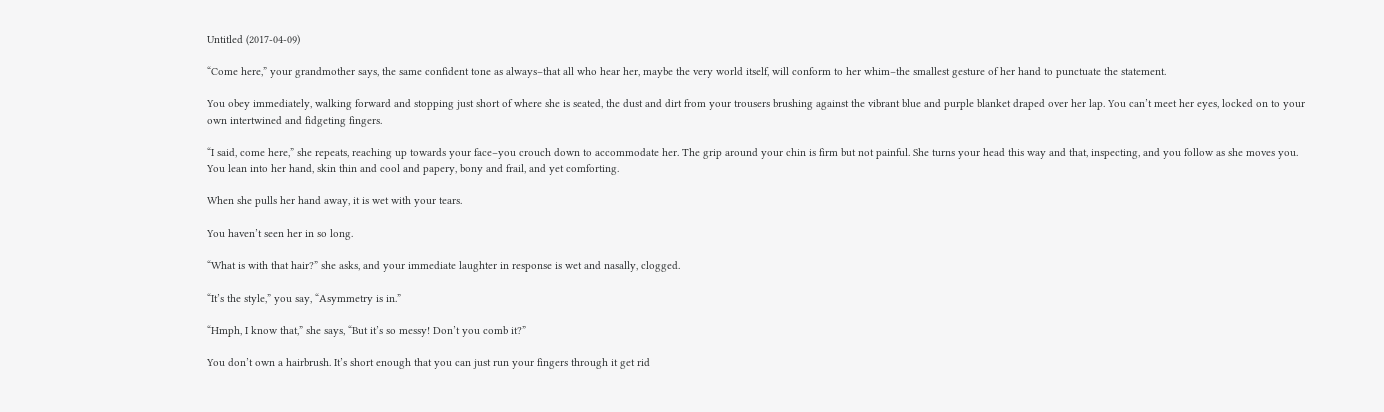Untitled (2017-04-09)

“Come here,” your grandmother says, the same confident tone as always–that all who hear her, maybe the very world itself, will conform to her whim–the smallest gesture of her hand to punctuate the statement.

You obey immediately, walking forward and stopping just short of where she is seated, the dust and dirt from your trousers brushing against the vibrant blue and purple blanket draped over her lap. You can’t meet her eyes, locked on to your own intertwined and fidgeting fingers.

“I said, come here,” she repeats, reaching up towards your face–you crouch down to accommodate her. The grip around your chin is firm but not painful. She turns your head this way and that, inspecting, and you follow as she moves you. You lean into her hand, skin thin and cool and papery, bony and frail, and yet comforting.

When she pulls her hand away, it is wet with your tears.

You haven’t seen her in so long.

“What is with that hair?” she asks, and your immediate laughter in response is wet and nasally, clogged.

“It’s the style,” you say, “Asymmetry is in.”

“Hmph, I know that,” she says, “But it’s so messy! Don’t you comb it?”

You don’t own a hairbrush. It’s short enough that you can just run your fingers through it get rid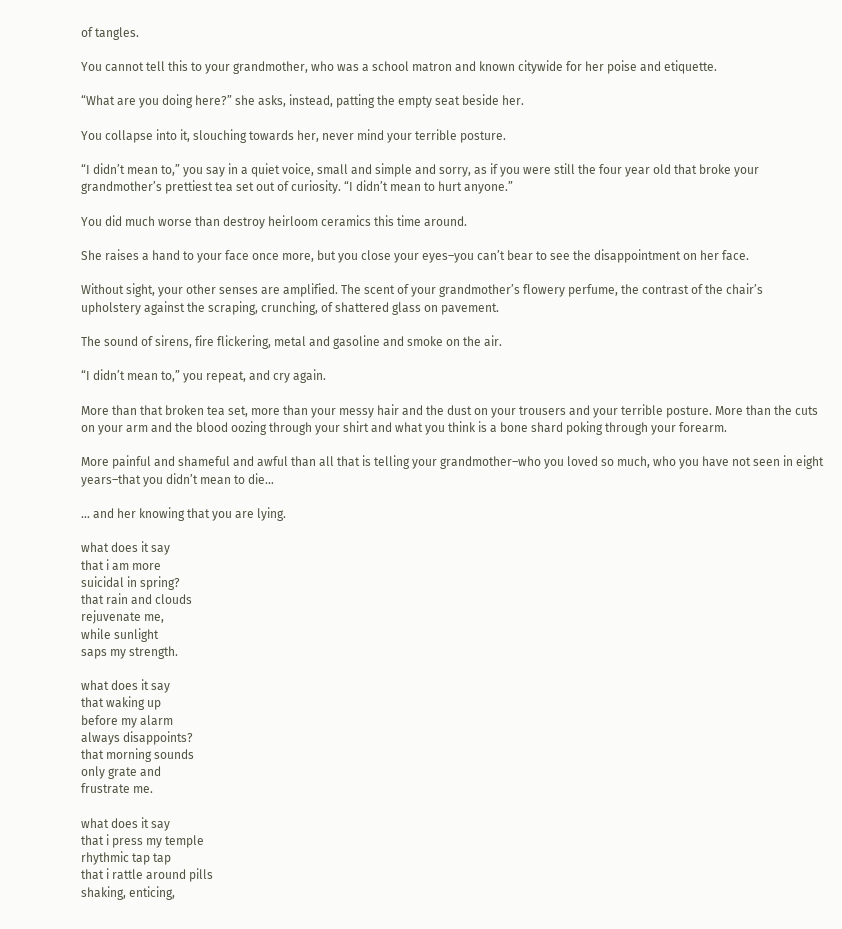of tangles.

You cannot tell this to your grandmother, who was a school matron and known citywide for her poise and etiquette.

“What are you doing here?” she asks, instead, patting the empty seat beside her.

You collapse into it, slouching towards her, never mind your terrible posture.

“I didn’t mean to,” you say in a quiet voice, small and simple and sorry, as if you were still the four year old that broke your grandmother’s prettiest tea set out of curiosity. “I didn’t mean to hurt anyone.”

You did much worse than destroy heirloom ceramics this time around.

She raises a hand to your face once more, but you close your eyes–you can’t bear to see the disappointment on her face.

Without sight, your other senses are amplified. The scent of your grandmother’s flowery perfume, the contrast of the chair’s upholstery against the scraping, crunching, of shattered glass on pavement.

The sound of sirens, fire flickering, metal and gasoline and smoke on the air.

“I didn’t mean to,” you repeat, and cry again.

More than that broken tea set, more than your messy hair and the dust on your trousers and your terrible posture. More than the cuts on your arm and the blood oozing through your shirt and what you think is a bone shard poking through your forearm.

More painful and shameful and awful than all that is telling your grandmother–who you loved so much, who you have not seen in eight years–that you didn’t mean to die…

… and her knowing that you are lying.

what does it say
that i am more
suicidal in spring?
that rain and clouds
rejuvenate me,
while sunlight
saps my strength.

what does it say
that waking up
before my alarm
always disappoints?
that morning sounds
only grate and
frustrate me.

what does it say
that i press my temple
rhythmic tap tap
that i rattle around pills
shaking, enticing,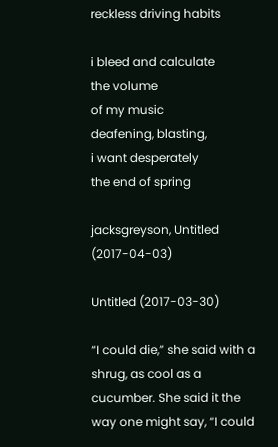reckless driving habits

i bleed and calculate
the volume
of my music
deafening, blasting,
i want desperately
the end of spring

jacksgreyson, Untitled (2017-04-03)

Untitled (2017-03-30)

“I could die,” she said with a shrug, as cool as a cucumber. She said it the way one might say, “I could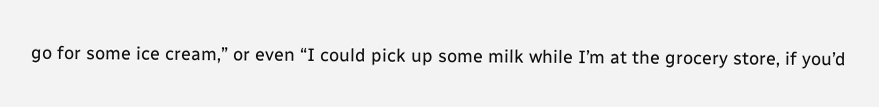go for some ice cream,” or even “I could pick up some milk while I’m at the grocery store, if you’d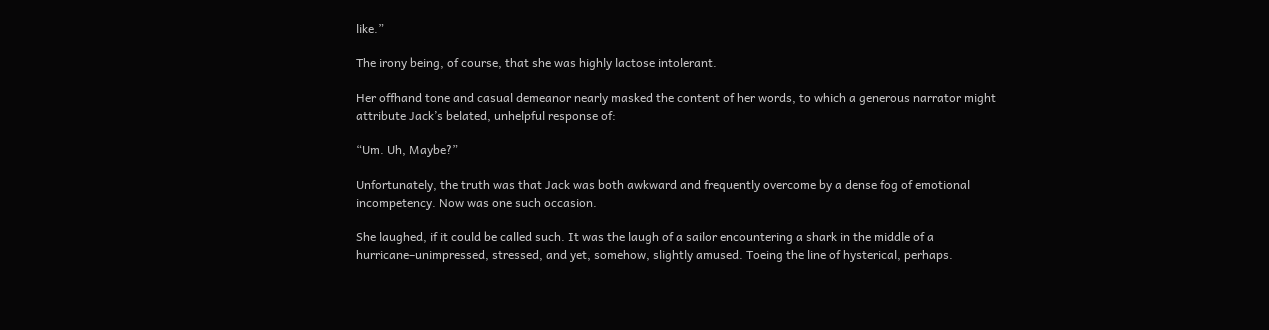like.”

The irony being, of course, that she was highly lactose intolerant.

Her offhand tone and casual demeanor nearly masked the content of her words, to which a generous narrator might attribute Jack’s belated, unhelpful response of:

“Um. Uh, Maybe?”

Unfortunately, the truth was that Jack was both awkward and frequently overcome by a dense fog of emotional incompetency. Now was one such occasion.

She laughed, if it could be called such. It was the laugh of a sailor encountering a shark in the middle of a hurricane–unimpressed, stressed, and yet, somehow, slightly amused. Toeing the line of hysterical, perhaps.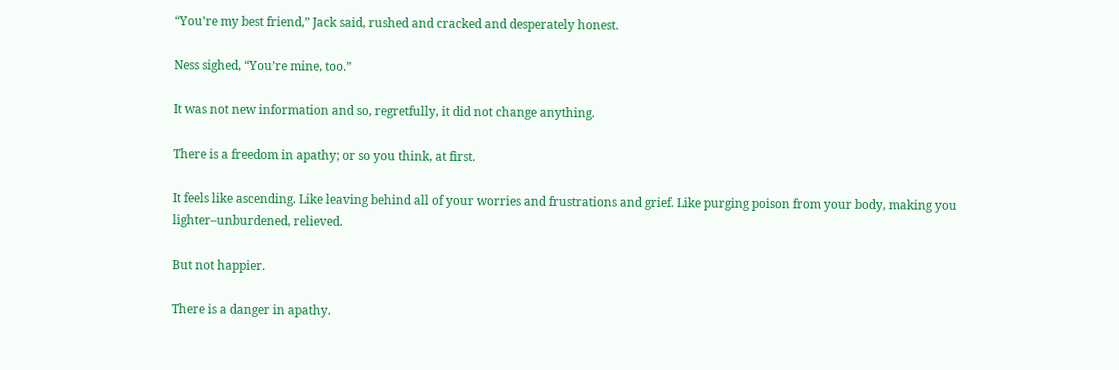“You’re my best friend,” Jack said, rushed and cracked and desperately honest.

Ness sighed, “You’re mine, too.”

It was not new information and so, regretfully, it did not change anything.

There is a freedom in apathy; or so you think, at first.

It feels like ascending. Like leaving behind all of your worries and frustrations and grief. Like purging poison from your body, making you lighter–unburdened, relieved.

But not happier.

There is a danger in apathy.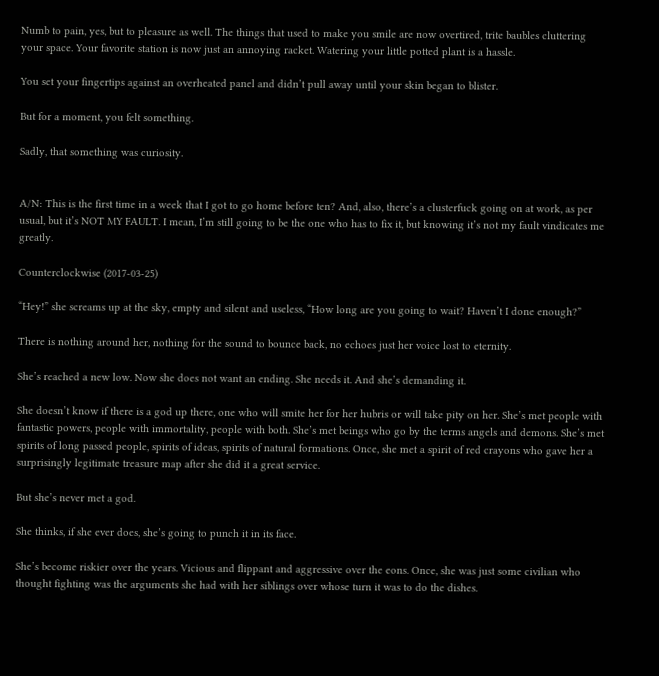Numb to pain, yes, but to pleasure as well. The things that used to make you smile are now overtired, trite baubles cluttering your space. Your favorite station is now just an annoying racket. Watering your little potted plant is a hassle.

You set your fingertips against an overheated panel and didn’t pull away until your skin began to blister.

But for a moment, you felt something.

Sadly, that something was curiosity.


A/N: This is the first time in a week that I got to go home before ten? And, also, there’s a clusterfuck going on at work, as per usual, but it’s NOT MY FAULT. I mean, I’m still going to be the one who has to fix it, but knowing it’s not my fault vindicates me greatly.

Counterclockwise (2017-03-25)

“Hey!” she screams up at the sky, empty and silent and useless, “How long are you going to wait? Haven’t I done enough?”

There is nothing around her, nothing for the sound to bounce back, no echoes just her voice lost to eternity.

She’s reached a new low. Now she does not want an ending. She needs it. And she’s demanding it.

She doesn’t know if there is a god up there, one who will smite her for her hubris or will take pity on her. She’s met people with fantastic powers, people with immortality, people with both. She’s met beings who go by the terms angels and demons. She’s met spirits of long passed people, spirits of ideas, spirits of natural formations. Once, she met a spirit of red crayons who gave her a surprisingly legitimate treasure map after she did it a great service.

But she’s never met a god.

She thinks, if she ever does, she’s going to punch it in its face.

She’s become riskier over the years. Vicious and flippant and aggressive over the eons. Once, she was just some civilian who thought fighting was the arguments she had with her siblings over whose turn it was to do the dishes.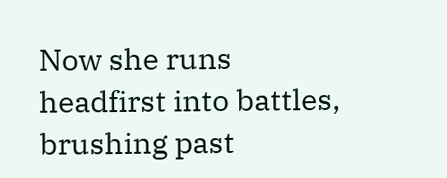Now she runs headfirst into battles, brushing past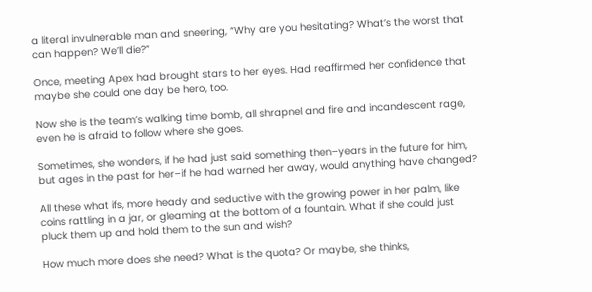a literal invulnerable man and sneering, “Why are you hesitating? What’s the worst that can happen? We’ll die?”

Once, meeting Apex had brought stars to her eyes. Had reaffirmed her confidence that maybe she could one day be hero, too.

Now she is the team’s walking time bomb, all shrapnel and fire and incandescent rage, even he is afraid to follow where she goes.

Sometimes, she wonders, if he had just said something then–years in the future for him, but ages in the past for her–if he had warned her away, would anything have changed?

All these what ifs, more heady and seductive with the growing power in her palm, like coins rattling in a jar, or gleaming at the bottom of a fountain. What if she could just pluck them up and hold them to the sun and wish?

How much more does she need? What is the quota? Or maybe, she thinks,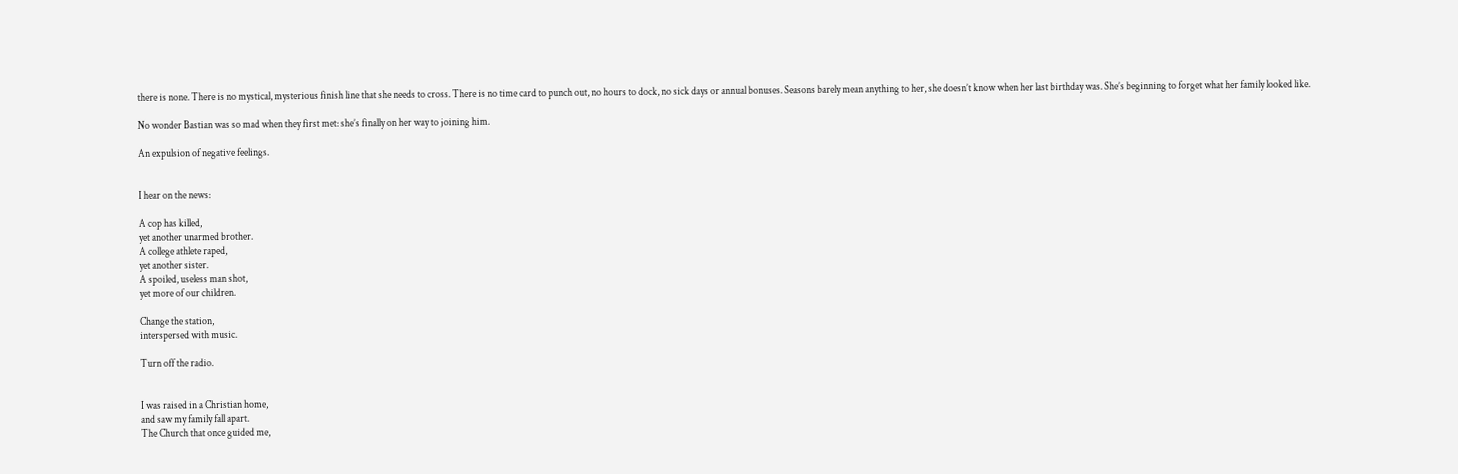there is none. There is no mystical, mysterious finish line that she needs to cross. There is no time card to punch out, no hours to dock, no sick days or annual bonuses. Seasons barely mean anything to her, she doesn’t know when her last birthday was. She’s beginning to forget what her family looked like.

No wonder Bastian was so mad when they first met: she’s finally on her way to joining him.

An expulsion of negative feelings.


I hear on the news:

A cop has killed,
yet another unarmed brother.
A college athlete raped,
yet another sister.
A spoiled, useless man shot,
yet more of our children.

Change the station,
interspersed with music.

Turn off the radio.


I was raised in a Christian home,
and saw my family fall apart.
The Church that once guided me,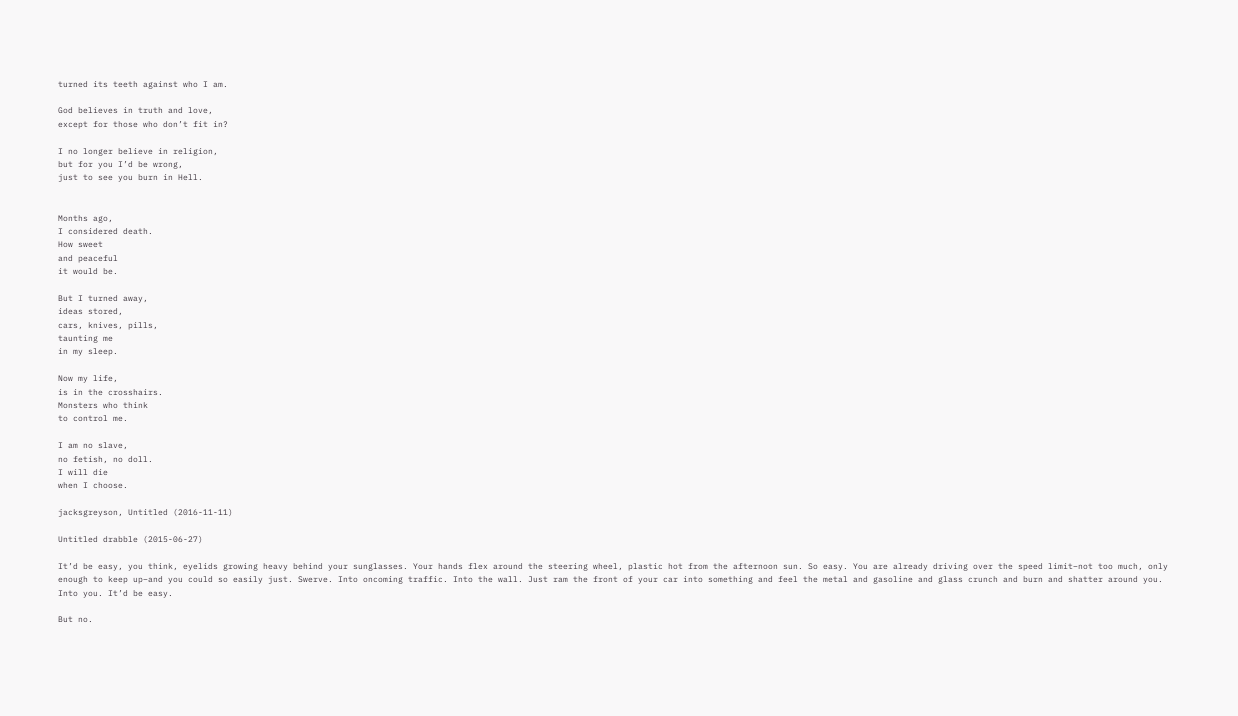turned its teeth against who I am.

God believes in truth and love,
except for those who don’t fit in?

I no longer believe in religion,
but for you I’d be wrong,
just to see you burn in Hell.


Months ago,
I considered death.
How sweet
and peaceful
it would be.

But I turned away,
ideas stored,
cars, knives, pills,
taunting me
in my sleep.

Now my life,
is in the crosshairs.
Monsters who think
to control me.

I am no slave,
no fetish, no doll.
I will die
when I choose.

jacksgreyson, Untitled (2016-11-11)

Untitled drabble (2015-06-27)

It’d be easy, you think, eyelids growing heavy behind your sunglasses. Your hands flex around the steering wheel, plastic hot from the afternoon sun. So easy. You are already driving over the speed limit–not too much, only enough to keep up–and you could so easily just. Swerve. Into oncoming traffic. Into the wall. Just ram the front of your car into something and feel the metal and gasoline and glass crunch and burn and shatter around you. Into you. It’d be easy.

But no.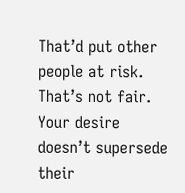That’d put other people at risk. That’s not fair. Your desire doesn’t supersede their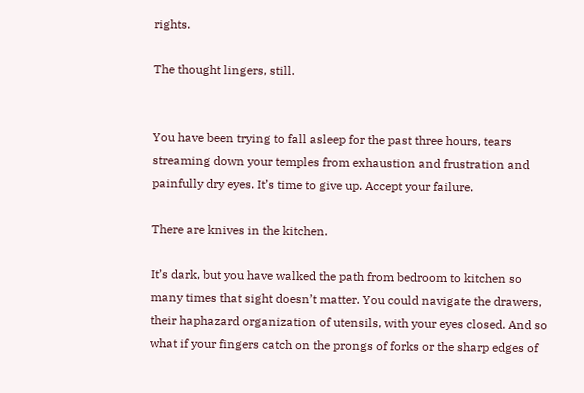rights.

The thought lingers, still.


You have been trying to fall asleep for the past three hours, tears streaming down your temples from exhaustion and frustration and painfully dry eyes. It’s time to give up. Accept your failure.

There are knives in the kitchen.

It’s dark, but you have walked the path from bedroom to kitchen so many times that sight doesn’t matter. You could navigate the drawers, their haphazard organization of utensils, with your eyes closed. And so what if your fingers catch on the prongs of forks or the sharp edges of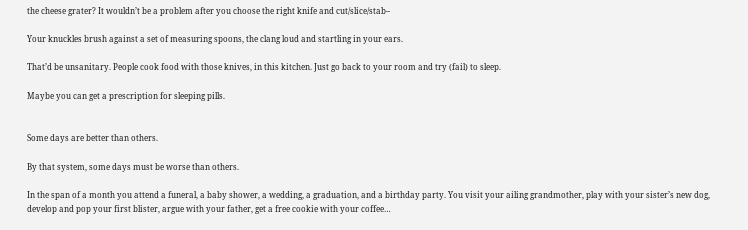the cheese grater? It wouldn’t be a problem after you choose the right knife and cut/slice/stab–

Your knuckles brush against a set of measuring spoons, the clang loud and startling in your ears.

That’d be unsanitary. People cook food with those knives, in this kitchen. Just go back to your room and try (fail) to sleep.

Maybe you can get a prescription for sleeping pills.


Some days are better than others.

By that system, some days must be worse than others.

In the span of a month you attend a funeral, a baby shower, a wedding, a graduation, and a birthday party. You visit your ailing grandmother, play with your sister’s new dog, develop and pop your first blister, argue with your father, get a free cookie with your coffee…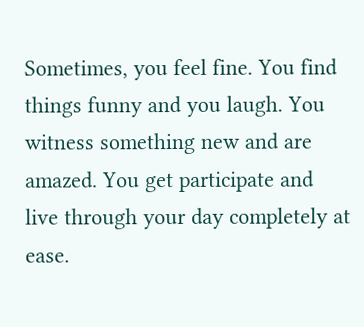Sometimes, you feel fine. You find things funny and you laugh. You witness something new and are amazed. You get participate and live through your day completely at ease.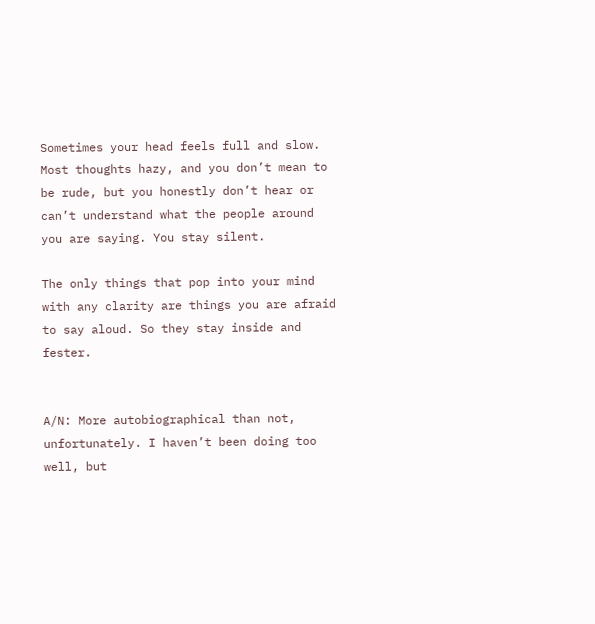Sometimes your head feels full and slow. Most thoughts hazy, and you don’t mean to be rude, but you honestly don’t hear or can’t understand what the people around you are saying. You stay silent.

The only things that pop into your mind with any clarity are things you are afraid to say aloud. So they stay inside and fester.


A/N: More autobiographical than not, unfortunately. I haven’t been doing too well, but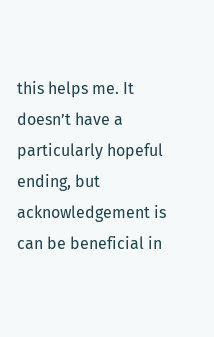this helps me. It doesn’t have a particularly hopeful ending, but acknowledgement is can be beneficial in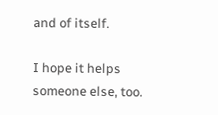and of itself.

I hope it helps someone else, too.